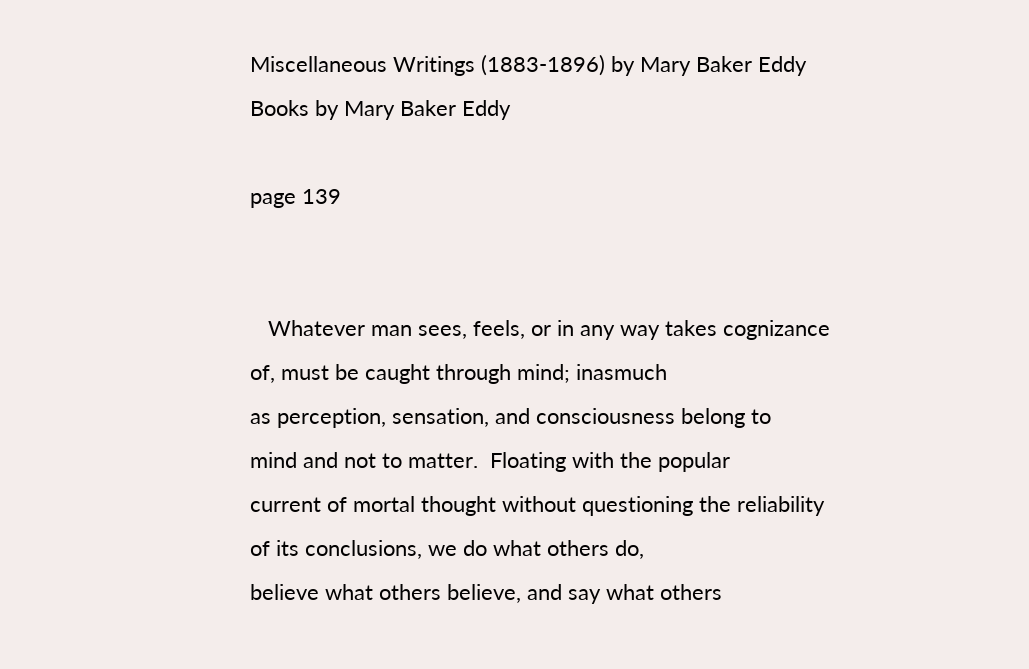Miscellaneous Writings (1883-1896) by Mary Baker Eddy
Books by Mary Baker Eddy

page 139


   Whatever man sees, feels, or in any way takes cognizance
of, must be caught through mind; inasmuch
as perception, sensation, and consciousness belong to
mind and not to matter.  Floating with the popular
current of mortal thought without questioning the reliability
of its conclusions, we do what others do,
believe what others believe, and say what others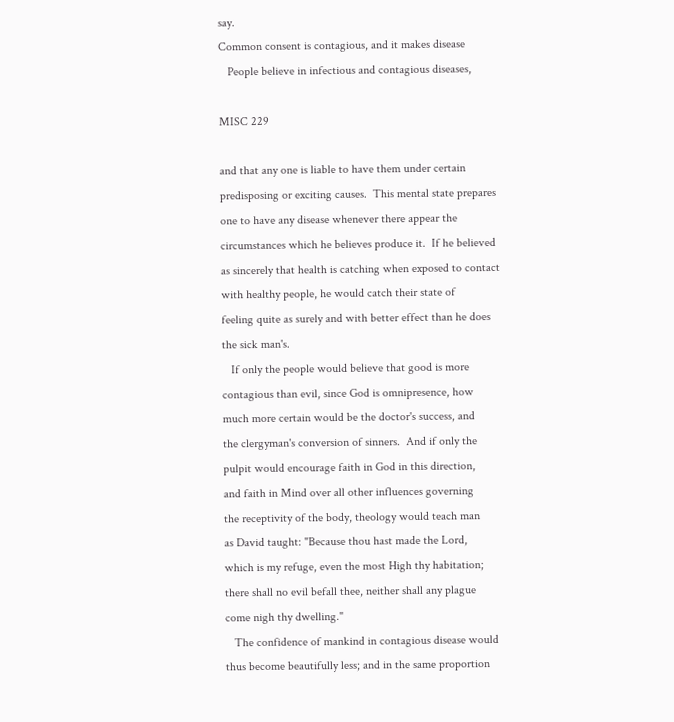say.
Common consent is contagious, and it makes disease
   People believe in infectious and contagious diseases,

MISC 229

and that any one is liable to have them under certain
predisposing or exciting causes.  This mental state prepares
one to have any disease whenever there appear the
circumstances which he believes produce it.  If he believed
as sincerely that health is catching when exposed to contact
with healthy people, he would catch their state of
feeling quite as surely and with better effect than he does
the sick man's.
   If only the people would believe that good is more
contagious than evil, since God is omnipresence, how
much more certain would be the doctor's success, and
the clergyman's conversion of sinners.  And if only the
pulpit would encourage faith in God in this direction,
and faith in Mind over all other influences governing
the receptivity of the body, theology would teach man
as David taught: "Because thou hast made the Lord,
which is my refuge, even the most High thy habitation;
there shall no evil befall thee, neither shall any plague
come nigh thy dwelling."
   The confidence of mankind in contagious disease would
thus become beautifully less; and in the same proportion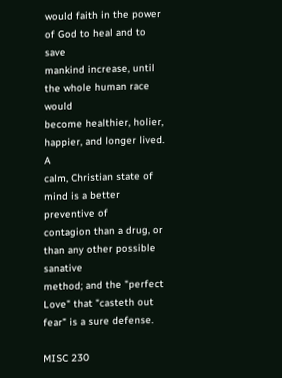would faith in the power of God to heal and to save
mankind increase, until the whole human race would
become healthier, holier, happier, and longer lived.  A
calm, Christian state of mind is a better preventive of
contagion than a drug, or than any other possible sanative
method; and the "perfect Love" that "casteth out
fear" is a sure defense.

MISC 230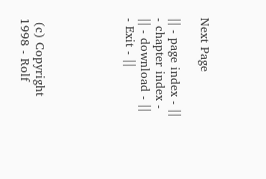Next Page

|| - page index - || - chapter index - || - download - || - Exit - ||





 (c) Copyright 1998 - Rolf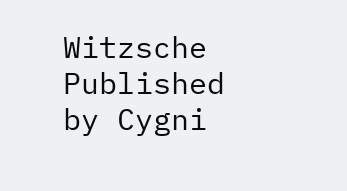Witzsche
Published by Cygni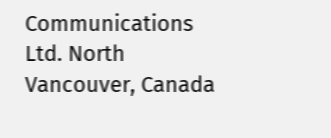Communications Ltd. North Vancouver, Canada